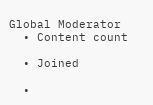Global Moderator
  • Content count

  • Joined

  •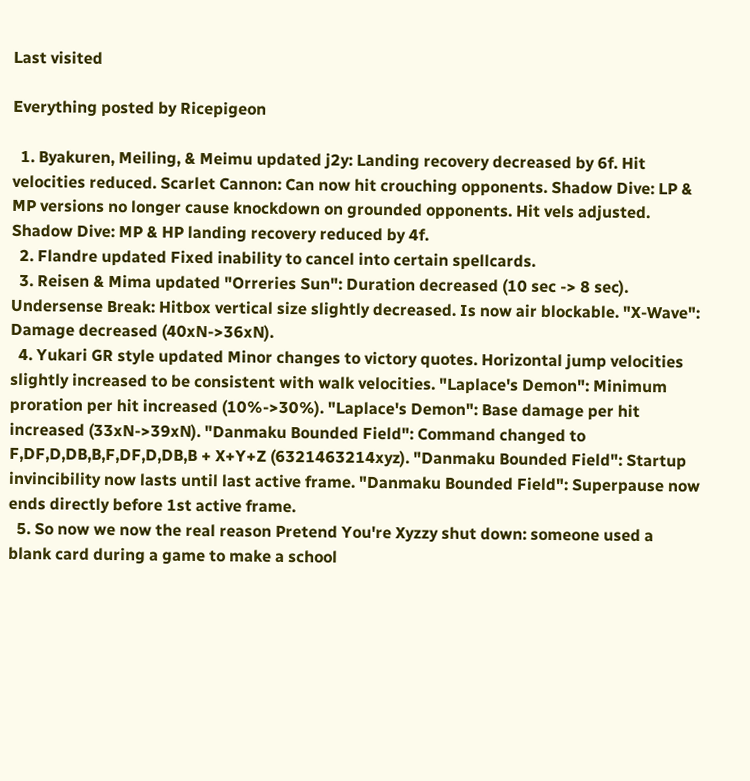Last visited

Everything posted by Ricepigeon

  1. Byakuren, Meiling, & Meimu updated j2y: Landing recovery decreased by 6f. Hit velocities reduced. Scarlet Cannon: Can now hit crouching opponents. Shadow Dive: LP & MP versions no longer cause knockdown on grounded opponents. Hit vels adjusted. Shadow Dive: MP & HP landing recovery reduced by 4f.
  2. Flandre updated Fixed inability to cancel into certain spellcards.
  3. Reisen & Mima updated "Orreries Sun": Duration decreased (10 sec -> 8 sec). Undersense Break: Hitbox vertical size slightly decreased. Is now air blockable. "X-Wave": Damage decreased (40xN->36xN).
  4. Yukari GR style updated Minor changes to victory quotes. Horizontal jump velocities slightly increased to be consistent with walk velocities. "Laplace's Demon": Minimum proration per hit increased (10%->30%). "Laplace's Demon": Base damage per hit increased (33xN->39xN). "Danmaku Bounded Field": Command changed to F,DF,D,DB,B,F,DF,D,DB,B + X+Y+Z (6321463214xyz). "Danmaku Bounded Field": Startup invincibility now lasts until last active frame. "Danmaku Bounded Field": Superpause now ends directly before 1st active frame.
  5. So now we now the real reason Pretend You're Xyzzy shut down: someone used a blank card during a game to make a school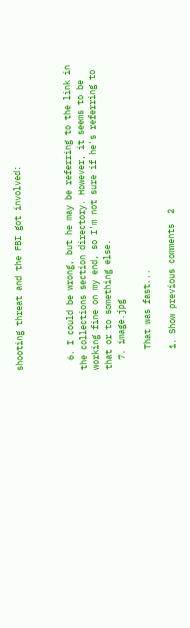shooting threat and the FBI got involved:



  6. I could be wrong, but he may be referring to the link in the collections section directory. However, it seems to be working fine on my end, so I'm not sure if he's referring to that or to something else.
  7. image.jpg

    That was fast...

    1. Show previous comments  2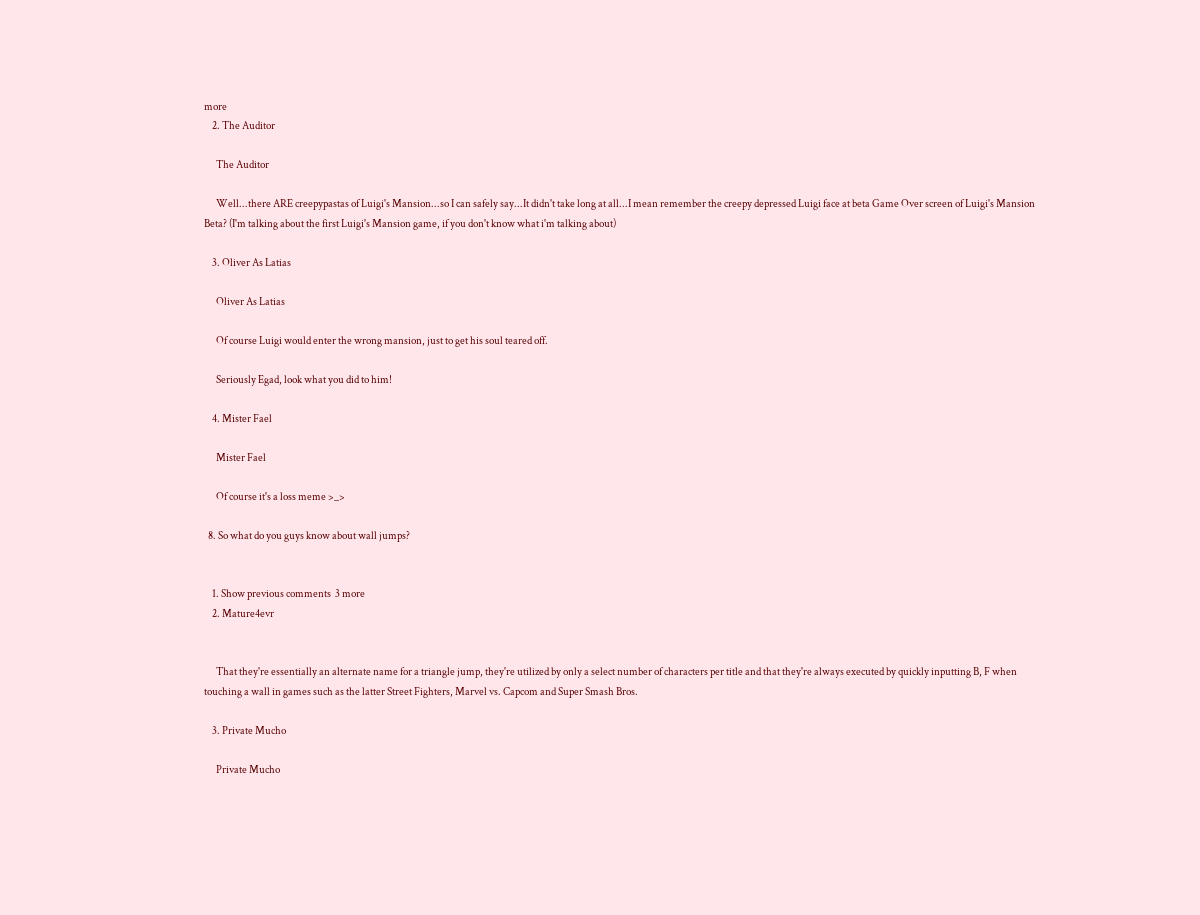more
    2. The Auditor

      The Auditor

      Well...there ARE creepypastas of Luigi's Mansion...so I can safely say...It didn't take long at all...I mean remember the creepy depressed Luigi face at beta Game Over screen of Luigi's Mansion Beta? (I'm talking about the first Luigi's Mansion game, if you don't know what i'm talking about)

    3. Oliver As Latias

      Oliver As Latias

      Of course Luigi would enter the wrong mansion, just to get his soul teared off.

      Seriously Egad, look what you did to him!

    4. Mister Fael

      Mister Fael

      Of course it's a loss meme >_>

  8. So what do you guys know about wall jumps?


    1. Show previous comments  3 more
    2. Mature4evr


      That they're essentially an alternate name for a triangle jump, they're utilized by only a select number of characters per title and that they're always executed by quickly inputting B, F when touching a wall in games such as the latter Street Fighters, Marvel vs. Capcom and Super Smash Bros.

    3. Private Mucho

      Private Mucho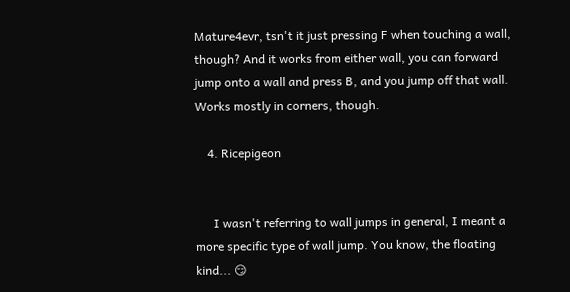Mature4evr, tsn't it just pressing F when touching a wall, though? And it works from either wall, you can forward jump onto a wall and press B, and you jump off that wall. Works mostly in corners, though.

    4. Ricepigeon


      I wasn't referring to wall jumps in general, I meant a more specific type of wall jump. You know, the floating kind... 😏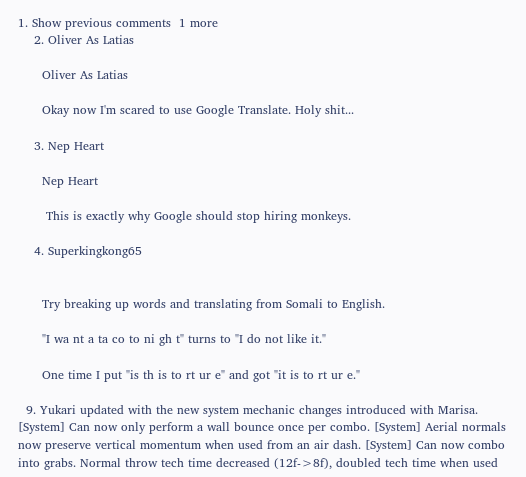1. Show previous comments  1 more
    2. Oliver As Latias

      Oliver As Latias

      Okay now I'm scared to use Google Translate. Holy shit...

    3. Nep Heart

      Nep Heart

       This is exactly why Google should stop hiring monkeys.

    4. Superkingkong65


      Try breaking up words and translating from Somali to English.

      "I wa nt a ta co to ni gh t" turns to "I do not like it."

      One time I put "is th is to rt ur e" and got "it is to rt ur e."

  9. Yukari updated with the new system mechanic changes introduced with Marisa. [System] Can now only perform a wall bounce once per combo. [System] Aerial normals now preserve vertical momentum when used from an air dash. [System] Can now combo into grabs. Normal throw tech time decreased (12f->8f), doubled tech time when used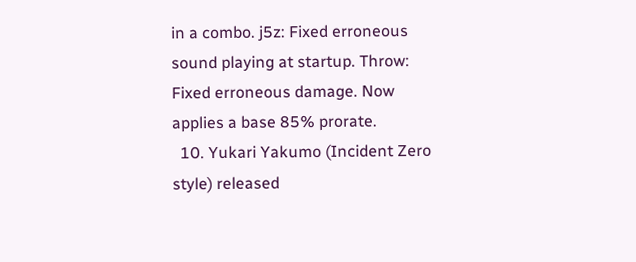in a combo. j5z: Fixed erroneous sound playing at startup. Throw: Fixed erroneous damage. Now applies a base 85% prorate.
  10. Yukari Yakumo (Incident Zero style) released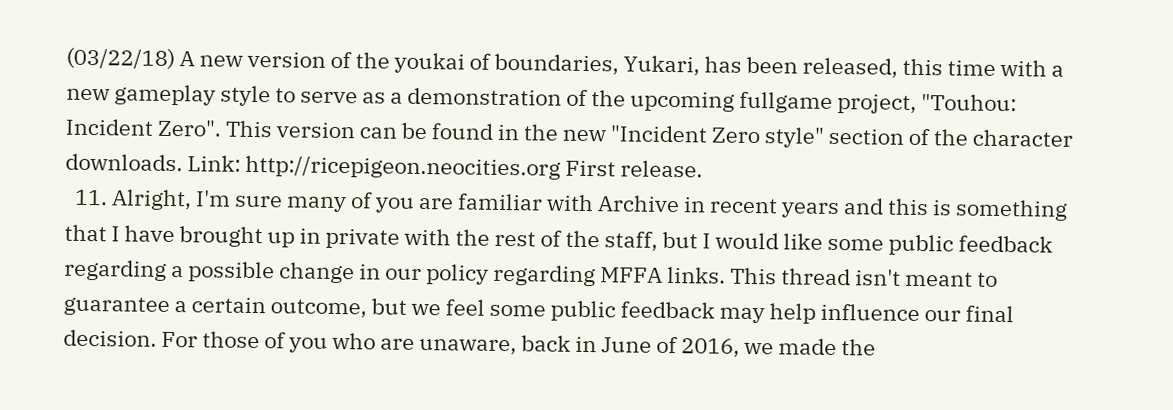(03/22/18) A new version of the youkai of boundaries, Yukari, has been released, this time with a new gameplay style to serve as a demonstration of the upcoming fullgame project, "Touhou: Incident Zero". This version can be found in the new "Incident Zero style" section of the character downloads. Link: http://ricepigeon.neocities.org First release.
  11. Alright, I'm sure many of you are familiar with Archive in recent years and this is something that I have brought up in private with the rest of the staff, but I would like some public feedback regarding a possible change in our policy regarding MFFA links. This thread isn't meant to guarantee a certain outcome, but we feel some public feedback may help influence our final decision. For those of you who are unaware, back in June of 2016, we made the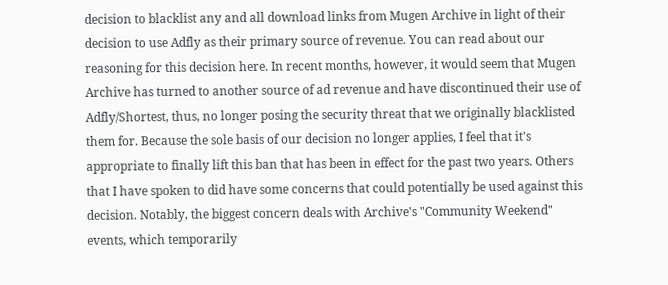decision to blacklist any and all download links from Mugen Archive in light of their decision to use Adfly as their primary source of revenue. You can read about our reasoning for this decision here. In recent months, however, it would seem that Mugen Archive has turned to another source of ad revenue and have discontinued their use of Adfly/Shortest, thus, no longer posing the security threat that we originally blacklisted them for. Because the sole basis of our decision no longer applies, I feel that it's appropriate to finally lift this ban that has been in effect for the past two years. Others that I have spoken to did have some concerns that could potentially be used against this decision. Notably, the biggest concern deals with Archive's "Community Weekend" events, which temporarily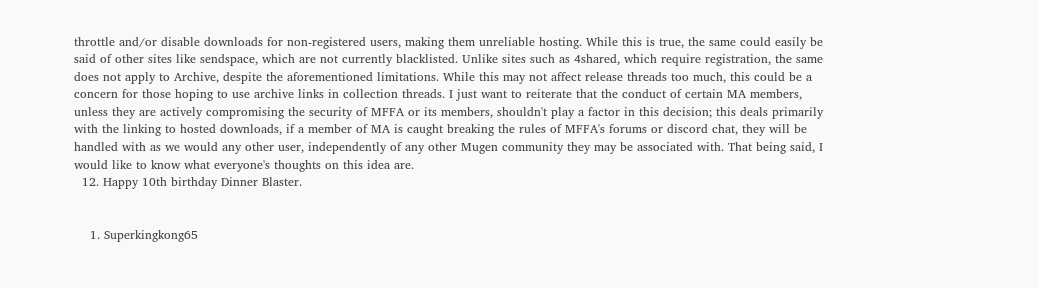throttle and/or disable downloads for non-registered users, making them unreliable hosting. While this is true, the same could easily be said of other sites like sendspace, which are not currently blacklisted. Unlike sites such as 4shared, which require registration, the same does not apply to Archive, despite the aforementioned limitations. While this may not affect release threads too much, this could be a concern for those hoping to use archive links in collection threads. I just want to reiterate that the conduct of certain MA members, unless they are actively compromising the security of MFFA or its members, shouldn't play a factor in this decision; this deals primarily with the linking to hosted downloads, if a member of MA is caught breaking the rules of MFFA's forums or discord chat, they will be handled with as we would any other user, independently of any other Mugen community they may be associated with. That being said, I would like to know what everyone's thoughts on this idea are.
  12. Happy 10th birthday Dinner Blaster.


    1. Superkingkong65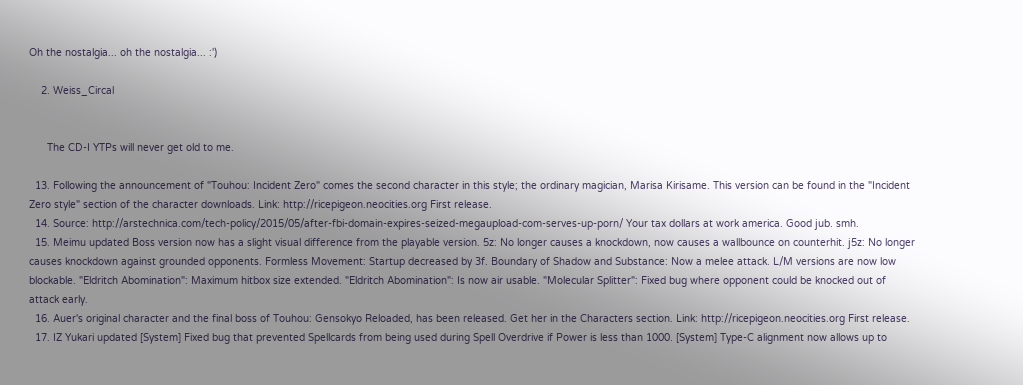Oh the nostalgia... oh the nostalgia... :')

    2. Weiss_Circal


      The CD-I YTPs will never get old to me.

  13. Following the announcement of "Touhou: Incident Zero" comes the second character in this style; the ordinary magician, Marisa Kirisame. This version can be found in the "Incident Zero style" section of the character downloads. Link: http://ricepigeon.neocities.org First release.
  14. Source: http://arstechnica.com/tech-policy/2015/05/after-fbi-domain-expires-seized-megaupload-com-serves-up-porn/ Your tax dollars at work america. Good jub. smh.
  15. Meimu updated Boss version now has a slight visual difference from the playable version. 5z: No longer causes a knockdown, now causes a wallbounce on counterhit. j5z: No longer causes knockdown against grounded opponents. Formless Movement: Startup decreased by 3f. Boundary of Shadow and Substance: Now a melee attack. L/M versions are now low blockable. "Eldritch Abomination": Maximum hitbox size extended. "Eldritch Abomination": Is now air usable. "Molecular Splitter": Fixed bug where opponent could be knocked out of attack early.
  16. Auer's original character and the final boss of Touhou: Gensokyo Reloaded, has been released. Get her in the Characters section. Link: http://ricepigeon.neocities.org First release.
  17. IZ Yukari updated [System] Fixed bug that prevented Spellcards from being used during Spell Overdrive if Power is less than 1000. [System] Type-C alignment now allows up to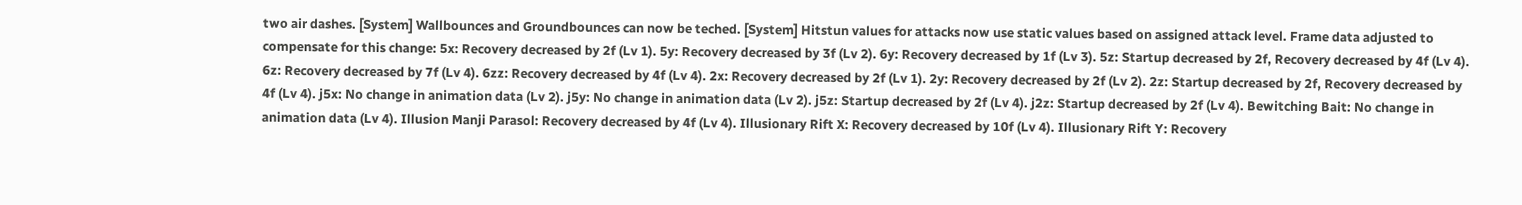two air dashes. [System] Wallbounces and Groundbounces can now be teched. [System] Hitstun values for attacks now use static values based on assigned attack level. Frame data adjusted to compensate for this change: 5x: Recovery decreased by 2f (Lv 1). 5y: Recovery decreased by 3f (Lv 2). 6y: Recovery decreased by 1f (Lv 3). 5z: Startup decreased by 2f, Recovery decreased by 4f (Lv 4). 6z: Recovery decreased by 7f (Lv 4). 6zz: Recovery decreased by 4f (Lv 4). 2x: Recovery decreased by 2f (Lv 1). 2y: Recovery decreased by 2f (Lv 2). 2z: Startup decreased by 2f, Recovery decreased by 4f (Lv 4). j5x: No change in animation data (Lv 2). j5y: No change in animation data (Lv 2). j5z: Startup decreased by 2f (Lv 4). j2z: Startup decreased by 2f (Lv 4). Bewitching Bait: No change in animation data (Lv 4). Illusion Manji Parasol: Recovery decreased by 4f (Lv 4). Illusionary Rift X: Recovery decreased by 10f (Lv 4). Illusionary Rift Y: Recovery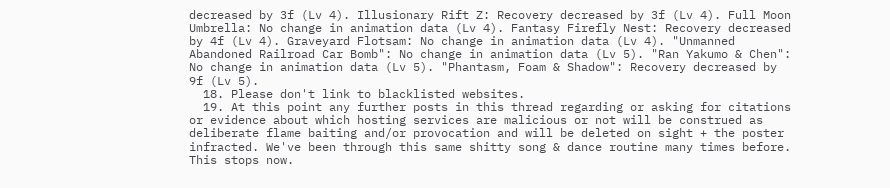decreased by 3f (Lv 4). Illusionary Rift Z: Recovery decreased by 3f (Lv 4). Full Moon Umbrella: No change in animation data (Lv 4). Fantasy Firefly Nest: Recovery decreased by 4f (Lv 4). Graveyard Flotsam: No change in animation data (Lv 4). "Unmanned Abandoned Railroad Car Bomb": No change in animation data (Lv 5). "Ran Yakumo & Chen": No change in animation data (Lv 5). "Phantasm, Foam & Shadow": Recovery decreased by 9f (Lv 5).
  18. Please don't link to blacklisted websites.
  19. At this point any further posts in this thread regarding or asking for citations or evidence about which hosting services are malicious or not will be construed as deliberate flame baiting and/or provocation and will be deleted on sight + the poster infracted. We've been through this same shitty song & dance routine many times before. This stops now.